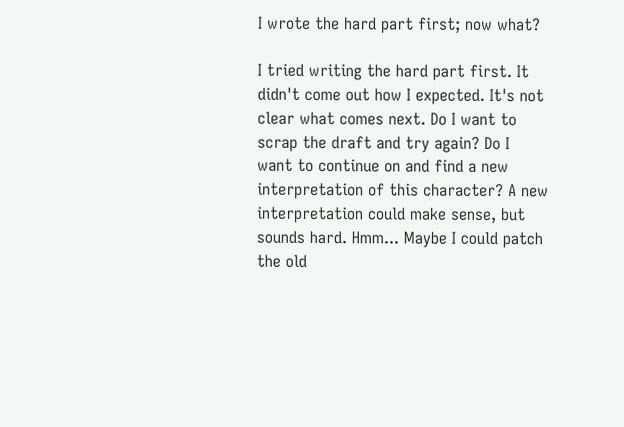I wrote the hard part first; now what?

I tried writing the hard part first. It didn't come out how I expected. It's not clear what comes next. Do I want to scrap the draft and try again? Do I want to continue on and find a new interpretation of this character? A new interpretation could make sense, but sounds hard. Hmm... Maybe I could patch the old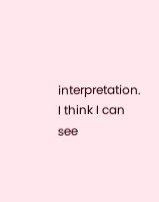interpretation. I think I can see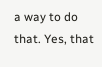a way to do that. Yes, that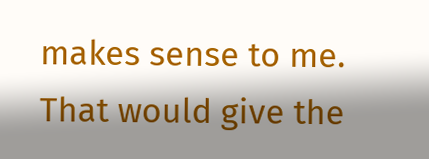makes sense to me. That would give the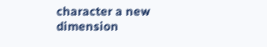character a new dimension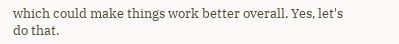which could make things work better overall. Yes, let's do that.